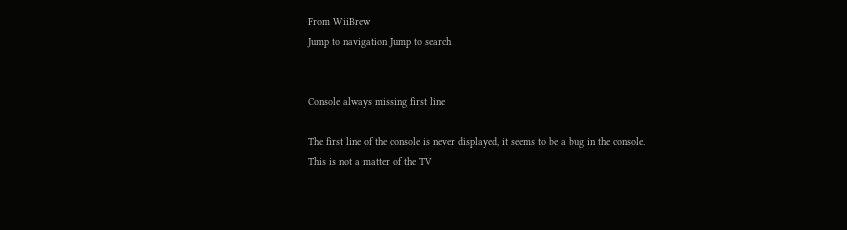From WiiBrew
Jump to navigation Jump to search


Console always missing first line

The first line of the console is never displayed, it seems to be a bug in the console. This is not a matter of the TV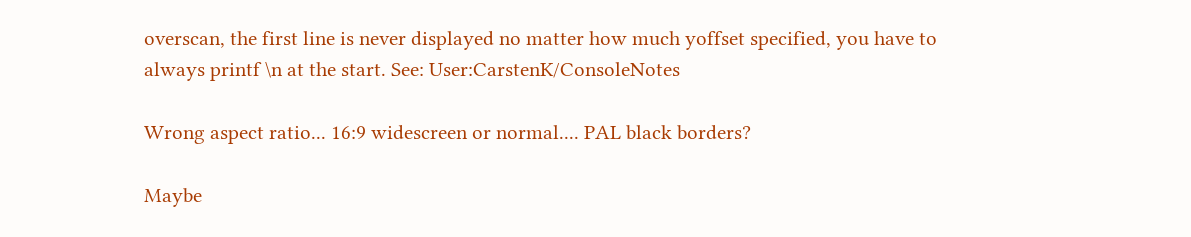overscan, the first line is never displayed no matter how much yoffset specified, you have to always printf \n at the start. See: User:CarstenK/ConsoleNotes

Wrong aspect ratio... 16:9 widescreen or normal.... PAL black borders?

Maybe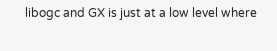libogc and GX is just at a low level where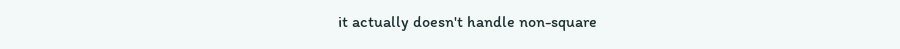it actually doesn't handle non-square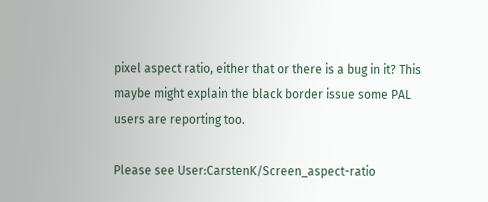pixel aspect ratio, either that or there is a bug in it? This maybe might explain the black border issue some PAL users are reporting too.

Please see User:CarstenK/Screen_aspect-ratio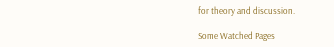for theory and discussion.

Some Watched Pages